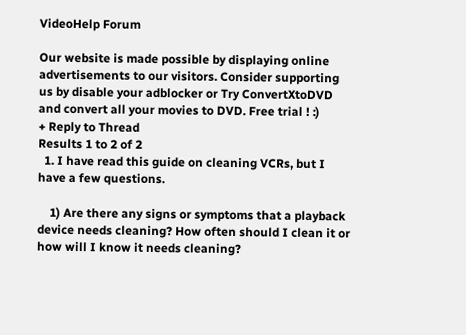VideoHelp Forum

Our website is made possible by displaying online advertisements to our visitors. Consider supporting us by disable your adblocker or Try ConvertXtoDVD and convert all your movies to DVD. Free trial ! :)
+ Reply to Thread
Results 1 to 2 of 2
  1. I have read this guide on cleaning VCRs, but I have a few questions.

    1) Are there any signs or symptoms that a playback device needs cleaning? How often should I clean it or how will I know it needs cleaning?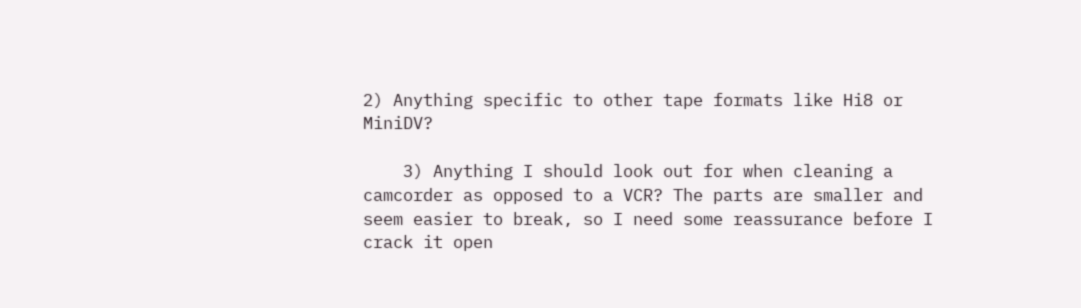2) Anything specific to other tape formats like Hi8 or MiniDV?

    3) Anything I should look out for when cleaning a camcorder as opposed to a VCR? The parts are smaller and seem easier to break, so I need some reassurance before I crack it open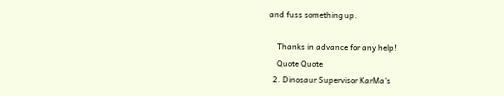and fuss something up.

    Thanks in advance for any help!
    Quote Quote
  2. Dinosaur Supervisor KarMa's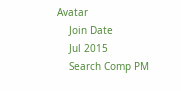Avatar
    Join Date
    Jul 2015
    Search Comp PM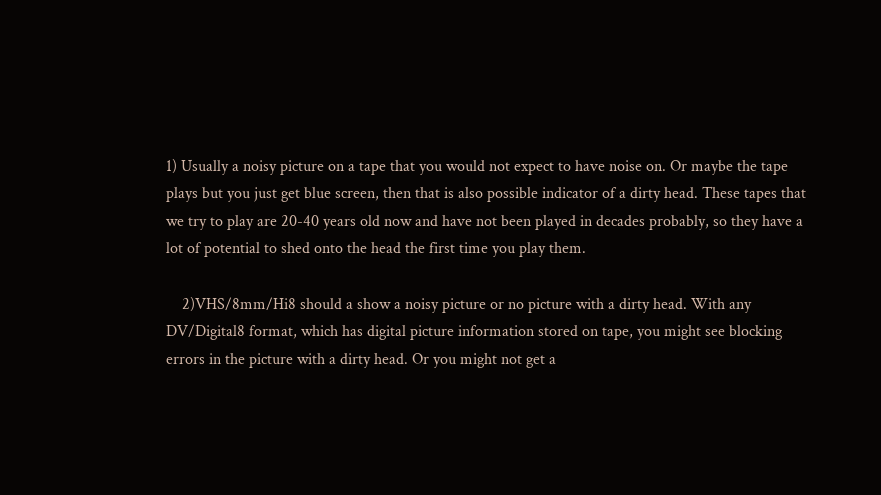1) Usually a noisy picture on a tape that you would not expect to have noise on. Or maybe the tape plays but you just get blue screen, then that is also possible indicator of a dirty head. These tapes that we try to play are 20-40 years old now and have not been played in decades probably, so they have a lot of potential to shed onto the head the first time you play them.

    2)VHS/8mm/Hi8 should a show a noisy picture or no picture with a dirty head. With any DV/Digital8 format, which has digital picture information stored on tape, you might see blocking errors in the picture with a dirty head. Or you might not get a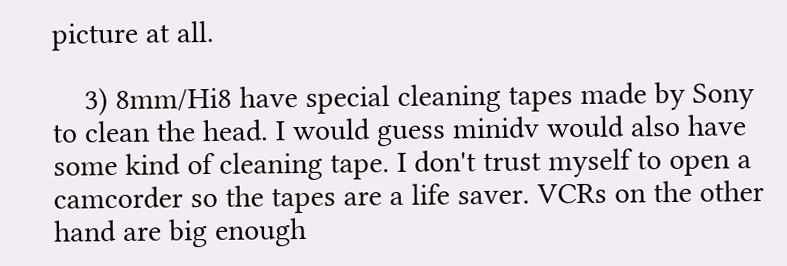picture at all.

    3) 8mm/Hi8 have special cleaning tapes made by Sony to clean the head. I would guess minidv would also have some kind of cleaning tape. I don't trust myself to open a camcorder so the tapes are a life saver. VCRs on the other hand are big enough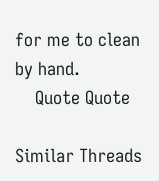for me to clean by hand.
    Quote Quote

Similar Threads